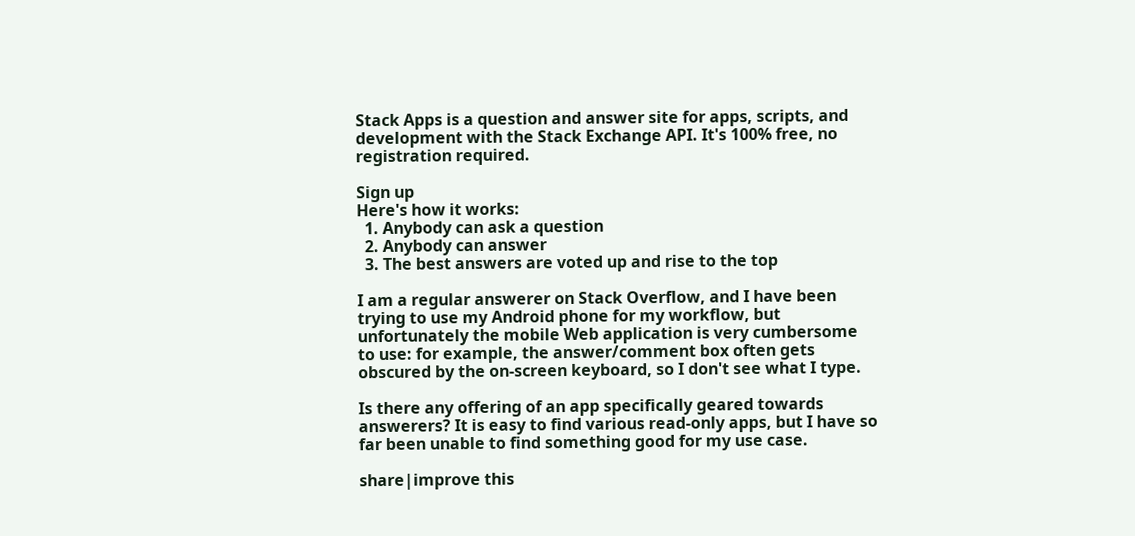Stack Apps is a question and answer site for apps, scripts, and development with the Stack Exchange API. It's 100% free, no registration required.

Sign up
Here's how it works:
  1. Anybody can ask a question
  2. Anybody can answer
  3. The best answers are voted up and rise to the top

I am a regular answerer on Stack Overflow, and I have been trying to use my Android phone for my workflow, but unfortunately the mobile Web application is very cumbersome to use: for example, the answer/comment box often gets obscured by the on-screen keyboard, so I don't see what I type.

Is there any offering of an app specifically geared towards answerers? It is easy to find various read-only apps, but I have so far been unable to find something good for my use case.

share|improve this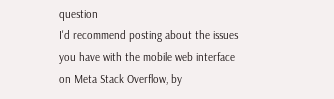question
I'd recommend posting about the issues you have with the mobile web interface on Meta Stack Overflow, by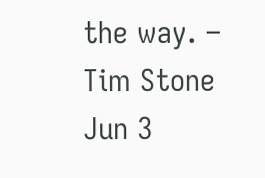the way. – Tim Stone Jun 3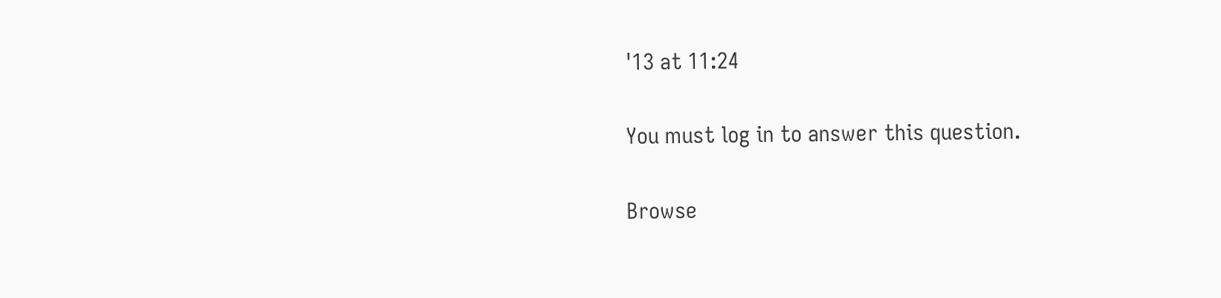'13 at 11:24

You must log in to answer this question.

Browse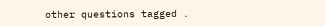other questions tagged .